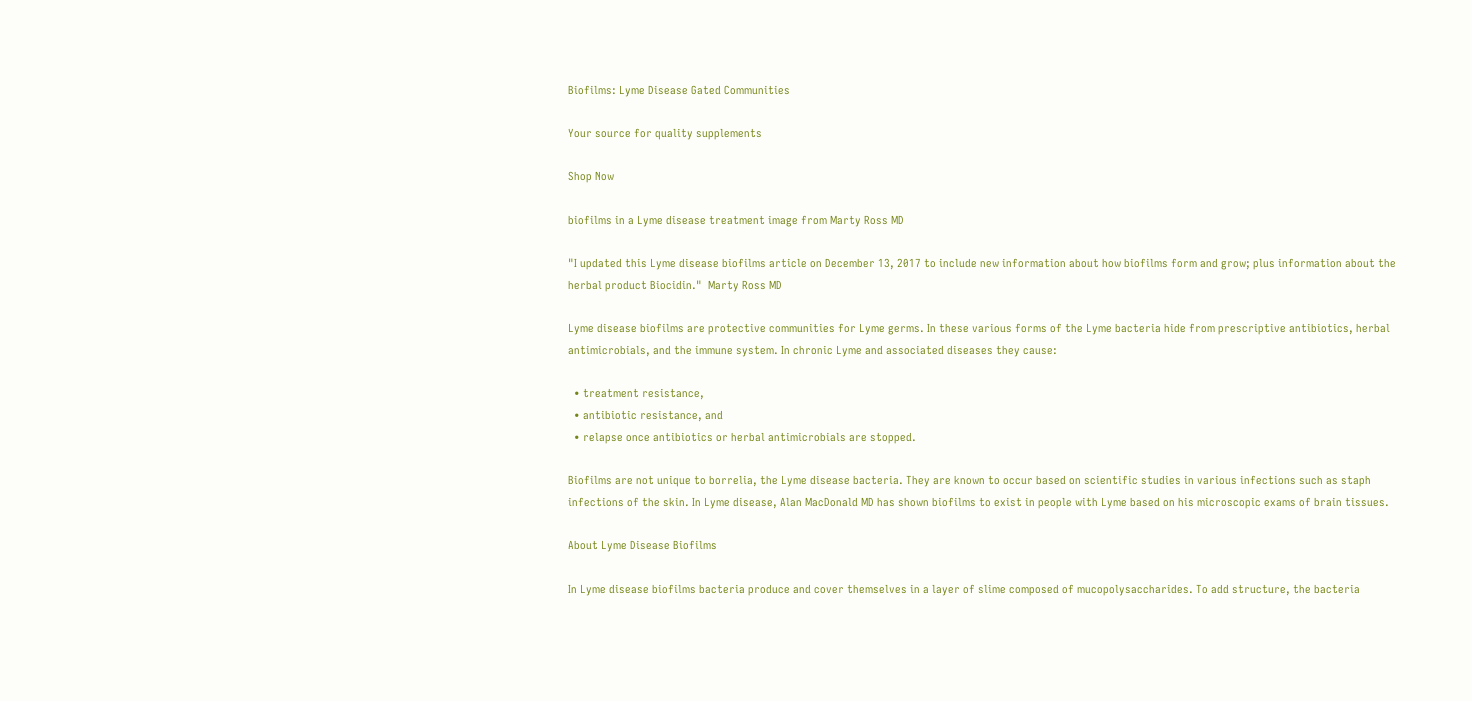Biofilms: Lyme Disease Gated Communities

Your source for quality supplements

Shop Now

biofilms in a Lyme disease treatment image from Marty Ross MD

"I updated this Lyme disease biofilms article on December 13, 2017 to include new information about how biofilms form and grow; plus information about the herbal product Biocidin."  Marty Ross MD

Lyme disease biofilms are protective communities for Lyme germs. In these various forms of the Lyme bacteria hide from prescriptive antibiotics, herbal antimicrobials, and the immune system. In chronic Lyme and associated diseases they cause:

  • treatment resistance,
  • antibiotic resistance, and
  • relapse once antibiotics or herbal antimicrobials are stopped.

Biofilms are not unique to borrelia, the Lyme disease bacteria. They are known to occur based on scientific studies in various infections such as staph infections of the skin. In Lyme disease, Alan MacDonald MD has shown biofilms to exist in people with Lyme based on his microscopic exams of brain tissues.

About Lyme Disease Biofilms

In Lyme disease biofilms bacteria produce and cover themselves in a layer of slime composed of mucopolysaccharides. To add structure, the bacteria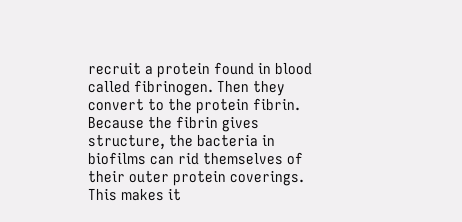recruit a protein found in blood called fibrinogen. Then they convert to the protein fibrin. Because the fibrin gives structure, the bacteria in biofilms can rid themselves of their outer protein coverings. This makes it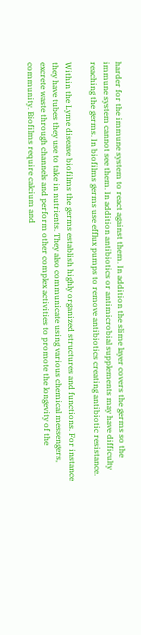harder for the immune system to react against them. In addition the slime layer covers the germs so the immune system cannot see them. In addition antibiotics or antimicrobial supplements may have difficulty reaching the germs. In biofilms germs use efflux pumps to remove antibiotics creating antibiotic resistance.

Within the Lyme disease biofilms the germs establish highly organized structures and functions. For instance they have tubes they use to take in nutrients. They also communicate using various chemical messengers, excrete waste through channels and perform other complex activities to promote the longevity of the community. Biofilms require calcium and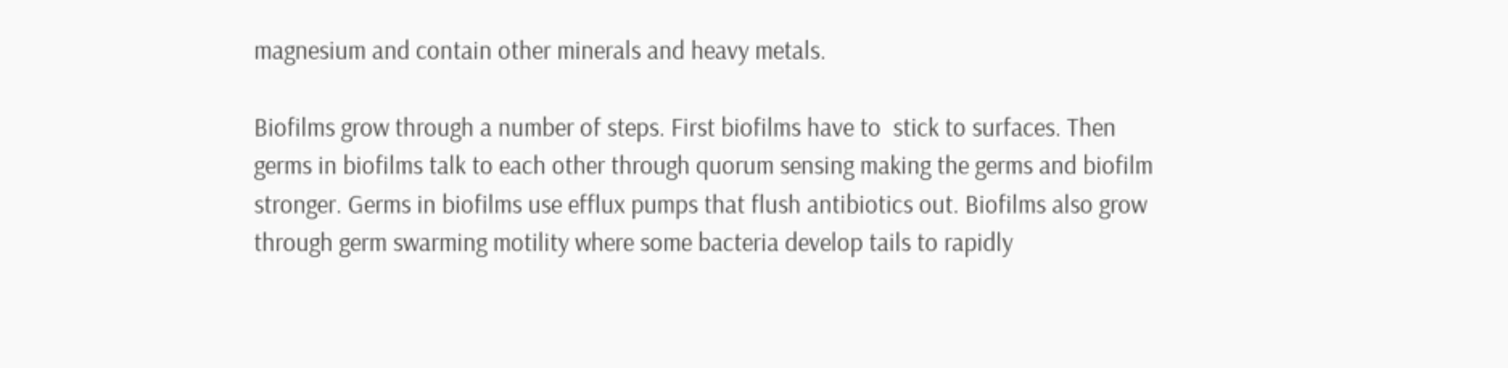magnesium and contain other minerals and heavy metals.

Biofilms grow through a number of steps. First biofilms have to  stick to surfaces. Then germs in biofilms talk to each other through quorum sensing making the germs and biofilm stronger. Germs in biofilms use efflux pumps that flush antibiotics out. Biofilms also grow through germ swarming motility where some bacteria develop tails to rapidly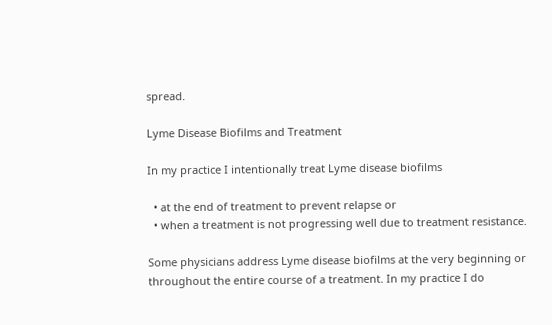spread.

Lyme Disease Biofilms and Treatment

In my practice I intentionally treat Lyme disease biofilms

  • at the end of treatment to prevent relapse or
  • when a treatment is not progressing well due to treatment resistance.

Some physicians address Lyme disease biofilms at the very beginning or throughout the entire course of a treatment. In my practice I do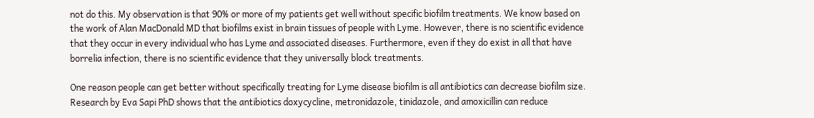not do this. My observation is that 90% or more of my patients get well without specific biofilm treatments. We know based on the work of Alan MacDonald MD that biofilms exist in brain tissues of people with Lyme. However, there is no scientific evidence that they occur in every individual who has Lyme and associated diseases. Furthermore, even if they do exist in all that have borrelia infection, there is no scientific evidence that they universally block treatments.

One reason people can get better without specifically treating for Lyme disease biofilm is all antibiotics can decrease biofilm size. Research by Eva Sapi PhD shows that the antibiotics doxycycline, metronidazole, tinidazole, and amoxicillin can reduce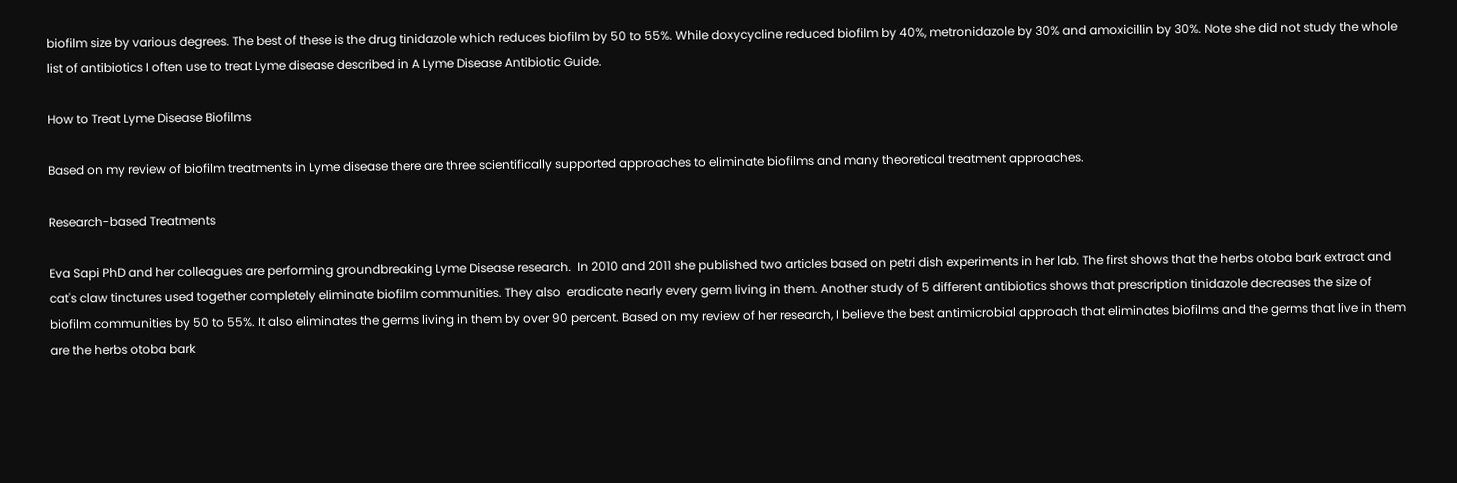biofilm size by various degrees. The best of these is the drug tinidazole which reduces biofilm by 50 to 55%. While doxycycline reduced biofilm by 40%, metronidazole by 30% and amoxicillin by 30%. Note she did not study the whole list of antibiotics I often use to treat Lyme disease described in A Lyme Disease Antibiotic Guide.

How to Treat Lyme Disease Biofilms

Based on my review of biofilm treatments in Lyme disease there are three scientifically supported approaches to eliminate biofilms and many theoretical treatment approaches.

Research-based Treatments

Eva Sapi PhD and her colleagues are performing groundbreaking Lyme Disease research.  In 2010 and 2011 she published two articles based on petri dish experiments in her lab. The first shows that the herbs otoba bark extract and cat's claw tinctures used together completely eliminate biofilm communities. They also  eradicate nearly every germ living in them. Another study of 5 different antibiotics shows that prescription tinidazole decreases the size of biofilm communities by 50 to 55%. It also eliminates the germs living in them by over 90 percent. Based on my review of her research, I believe the best antimicrobial approach that eliminates biofilms and the germs that live in them are the herbs otoba bark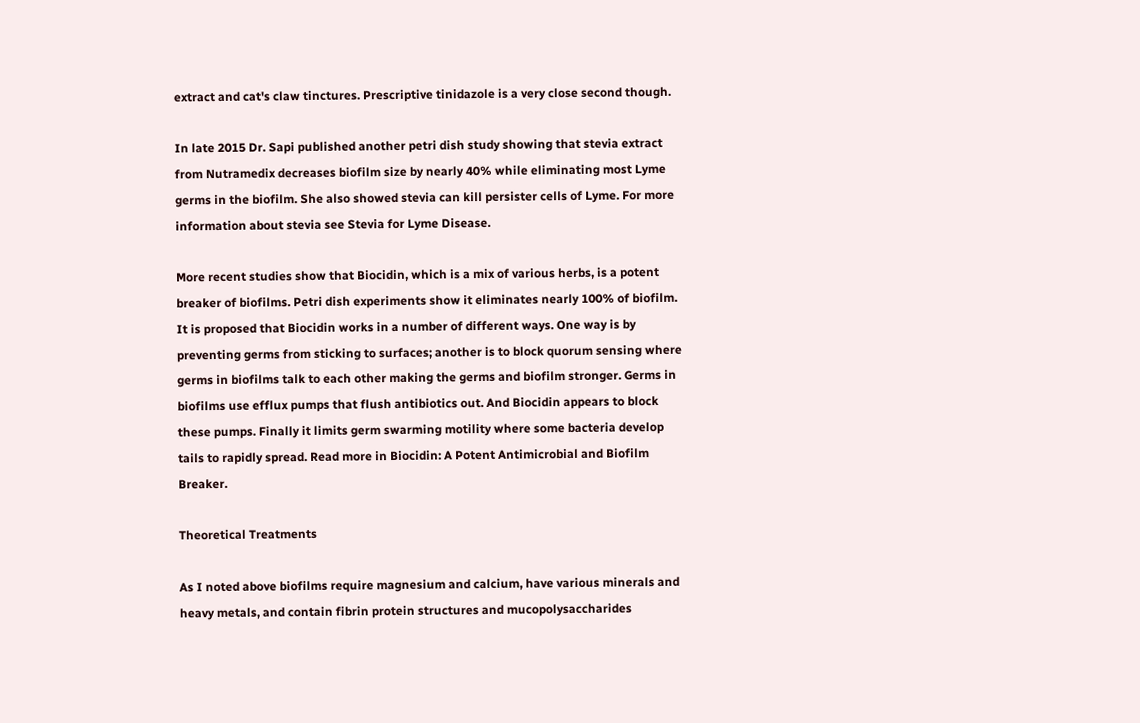extract and cat's claw tinctures. Prescriptive tinidazole is a very close second though.

In late 2015 Dr. Sapi published another petri dish study showing that stevia extract from Nutramedix decreases biofilm size by nearly 40% while eliminating most Lyme germs in the biofilm. She also showed stevia can kill persister cells of Lyme. For more information about stevia see Stevia for Lyme Disease.

More recent studies show that Biocidin, which is a mix of various herbs, is a potent breaker of biofilms. Petri dish experiments show it eliminates nearly 100% of biofilm. It is proposed that Biocidin works in a number of different ways. One way is by preventing germs from sticking to surfaces; another is to block quorum sensing where germs in biofilms talk to each other making the germs and biofilm stronger. Germs in biofilms use efflux pumps that flush antibiotics out. And Biocidin appears to block these pumps. Finally it limits germ swarming motility where some bacteria develop tails to rapidly spread. Read more in Biocidin: A Potent Antimicrobial and Biofilm Breaker.

Theoretical Treatments

As I noted above biofilms require magnesium and calcium, have various minerals and heavy metals, and contain fibrin protein structures and mucopolysaccharides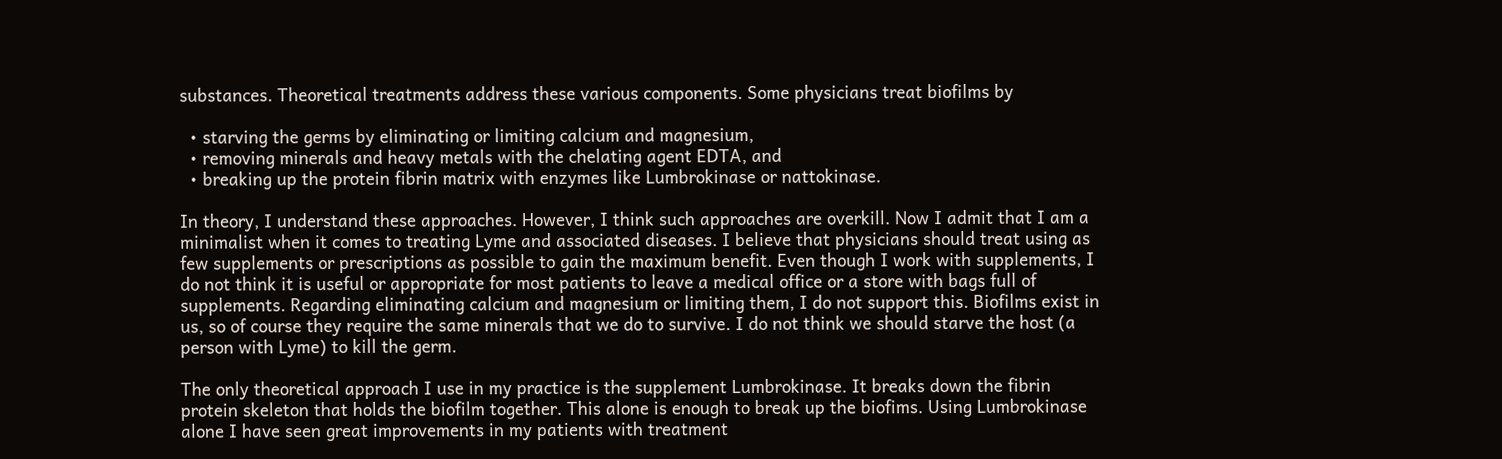substances. Theoretical treatments address these various components. Some physicians treat biofilms by

  • starving the germs by eliminating or limiting calcium and magnesium,
  • removing minerals and heavy metals with the chelating agent EDTA, and
  • breaking up the protein fibrin matrix with enzymes like Lumbrokinase or nattokinase.

In theory, I understand these approaches. However, I think such approaches are overkill. Now I admit that I am a minimalist when it comes to treating Lyme and associated diseases. I believe that physicians should treat using as few supplements or prescriptions as possible to gain the maximum benefit. Even though I work with supplements, I do not think it is useful or appropriate for most patients to leave a medical office or a store with bags full of supplements. Regarding eliminating calcium and magnesium or limiting them, I do not support this. Biofilms exist in us, so of course they require the same minerals that we do to survive. I do not think we should starve the host (a person with Lyme) to kill the germ.

The only theoretical approach I use in my practice is the supplement Lumbrokinase. It breaks down the fibrin protein skeleton that holds the biofilm together. This alone is enough to break up the biofims. Using Lumbrokinase alone I have seen great improvements in my patients with treatment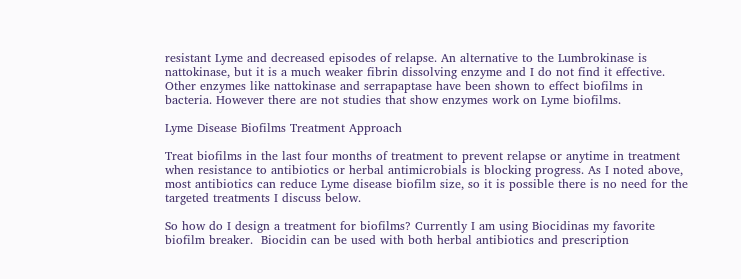resistant Lyme and decreased episodes of relapse. An alternative to the Lumbrokinase is nattokinase, but it is a much weaker fibrin dissolving enzyme and I do not find it effective. Other enzymes like nattokinase and serrapaptase have been shown to effect biofilms in bacteria. However there are not studies that show enzymes work on Lyme biofilms.

Lyme Disease Biofilms Treatment Approach

Treat biofilms in the last four months of treatment to prevent relapse or anytime in treatment when resistance to antibiotics or herbal antimicrobials is blocking progress. As I noted above, most antibiotics can reduce Lyme disease biofilm size, so it is possible there is no need for the targeted treatments I discuss below.

So how do I design a treatment for biofilms? Currently I am using Biocidinas my favorite biofilm breaker.  Biocidin can be used with both herbal antibiotics and prescription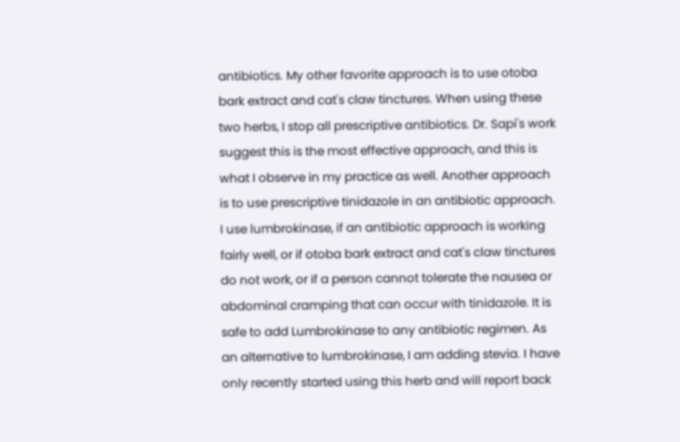antibiotics. My other favorite approach is to use otoba bark extract and cat's claw tinctures. When using these two herbs, I stop all prescriptive antibiotics. Dr. Sapi's work suggest this is the most effective approach, and this is what I observe in my practice as well. Another approach is to use prescriptive tinidazole in an antibiotic approach. I use lumbrokinase, if an antibiotic approach is working fairly well, or if otoba bark extract and cat's claw tinctures do not work, or if a person cannot tolerate the nausea or abdominal cramping that can occur with tinidazole. It is safe to add Lumbrokinase to any antibiotic regimen. As an alternative to lumbrokinase, I am adding stevia. I have only recently started using this herb and will report back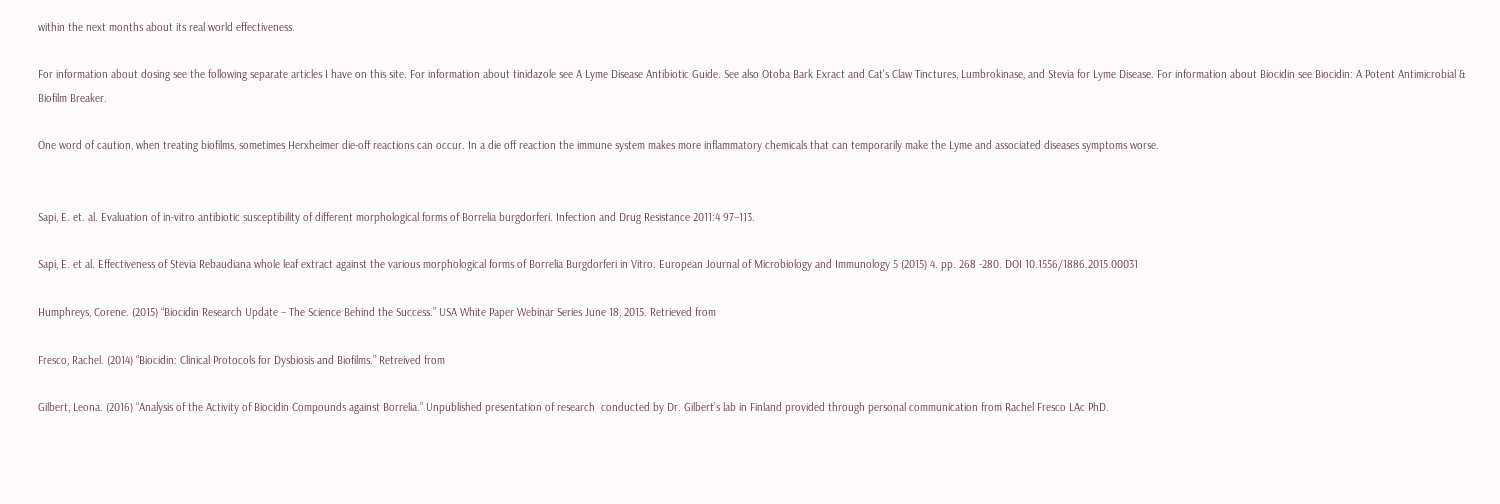within the next months about its real world effectiveness.

For information about dosing see the following separate articles I have on this site. For information about tinidazole see A Lyme Disease Antibiotic Guide. See also Otoba Bark Exract and Cat's Claw Tinctures, Lumbrokinase, and Stevia for Lyme Disease. For information about Biocidin see Biocidin: A Potent Antimicrobial & Biofilm Breaker.

One word of caution, when treating biofilms, sometimes Herxheimer die-off reactions can occur. In a die off reaction the immune system makes more inflammatory chemicals that can temporarily make the Lyme and associated diseases symptoms worse.


Sapi, E. et. al. Evaluation of in-vitro antibiotic susceptibility of different morphological forms of Borrelia burgdorferi. Infection and Drug Resistance 2011:4 97–113.

Sapi, E. et al. Effectiveness of Stevia Rebaudiana whole leaf extract against the various morphological forms of Borrelia Burgdorferi in Vitro. European Journal of Microbiology and Immunology 5 (2015) 4. pp. 268 -280. DOI 10.1556/1886.2015.00031

Humphreys, Corene. (2015) “Biocidin Research Update – The Science Behind the Success.” USA White Paper Webinar Series June 18, 2015. Retrieved from

Fresco, Rachel. (2014) “Biocidin: Clinical Protocols for Dysbiosis and Biofilms.” Retreived from

Gilbert, Leona. (2016) “Analysis of the Activity of Biocidin Compounds against Borrelia.” Unpublished presentation of research  conducted by Dr. Gilbert’s lab in Finland provided through personal communication from Rachel Fresco LAc PhD.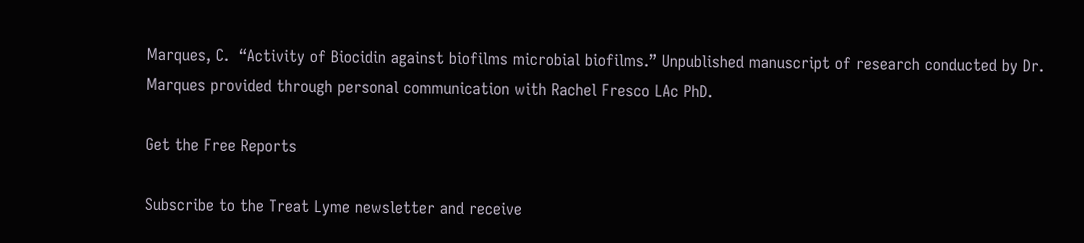Marques, C.  “Activity of Biocidin against biofilms microbial biofilms.” Unpublished manuscript of research conducted by Dr. Marques provided through personal communication with Rachel Fresco LAc PhD.

Get the Free Reports

Subscribe to the Treat Lyme newsletter and receive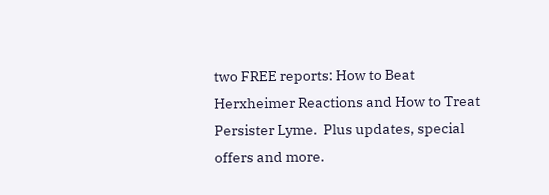two FREE reports: How to Beat Herxheimer Reactions and How to Treat Persister Lyme.  Plus updates, special offers and more.